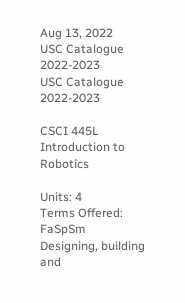Aug 13, 2022
USC Catalogue 2022-2023
USC Catalogue 2022-2023

CSCI 445L Introduction to Robotics

Units: 4
Terms Offered: FaSpSm
Designing, building and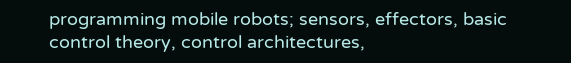programming mobile robots; sensors, effectors, basic control theory, control architectures,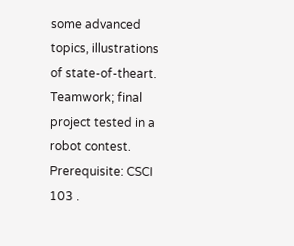some advanced topics, illustrations of state-of-theart. Teamwork; final project tested in a robot contest.
Prerequisite: CSCI 103 .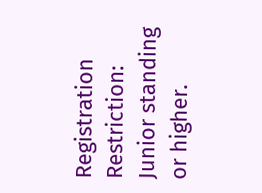Registration Restriction: Junior standing or higher.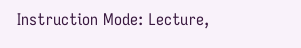Instruction Mode: Lecture,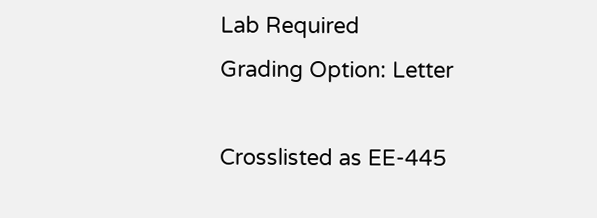Lab Required
Grading Option: Letter

Crosslisted as EE-445